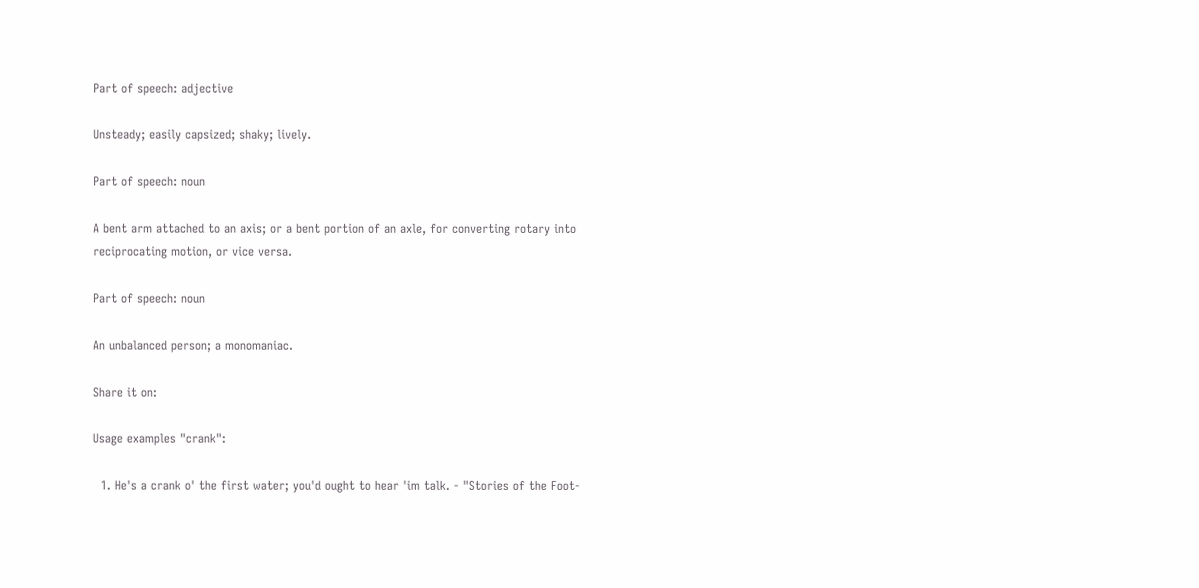Part of speech: adjective

Unsteady; easily capsized; shaky; lively.

Part of speech: noun

A bent arm attached to an axis; or a bent portion of an axle, for converting rotary into reciprocating motion, or vice versa.

Part of speech: noun

An unbalanced person; a monomaniac.

Share it on:

Usage examples "crank":

  1. He's a crank o' the first water; you'd ought to hear 'im talk. - "Stories of the Foot-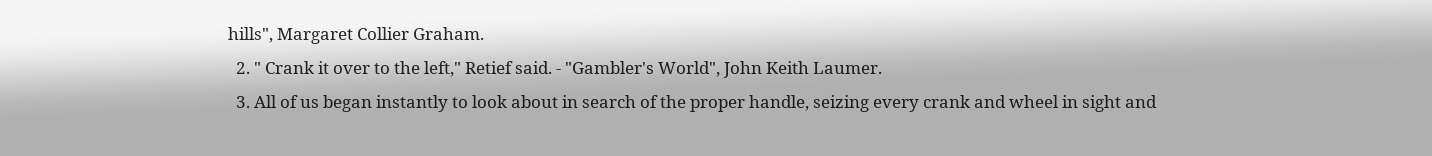hills", Margaret Collier Graham.
  2. " Crank it over to the left," Retief said. - "Gambler's World", John Keith Laumer.
  3. All of us began instantly to look about in search of the proper handle, seizing every crank and wheel in sight and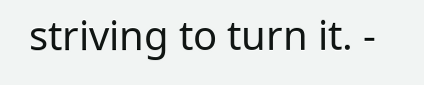striving to turn it. -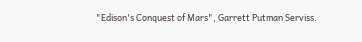"Edison's Conquest of Mars", Garrett Putman Serviss.